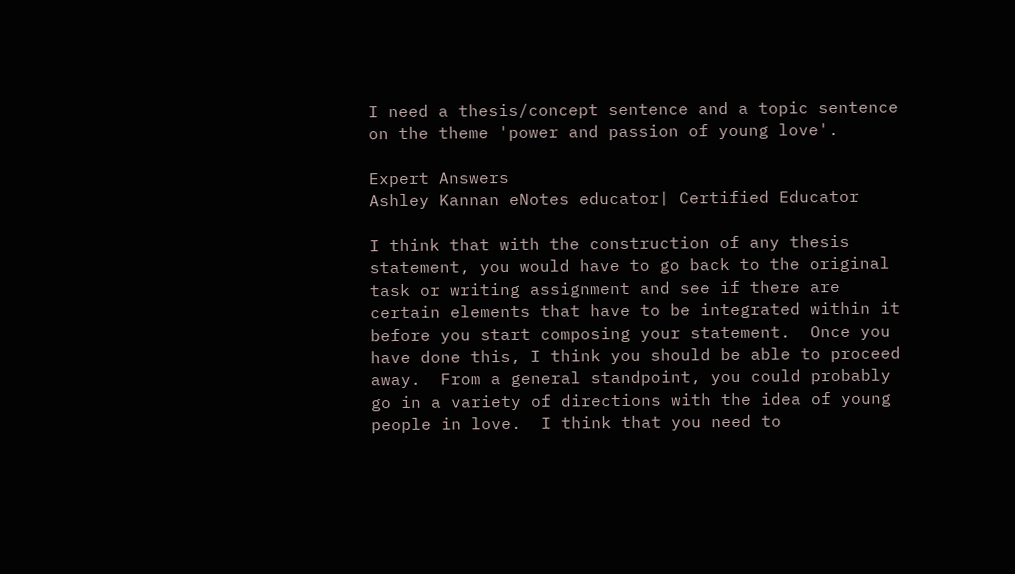I need a thesis/concept sentence and a topic sentence on the theme 'power and passion of young love'.

Expert Answers
Ashley Kannan eNotes educator| Certified Educator

I think that with the construction of any thesis statement, you would have to go back to the original task or writing assignment and see if there are certain elements that have to be integrated within it before you start composing your statement.  Once you have done this, I think you should be able to proceed away.  From a general standpoint, you could probably go in a variety of directions with the idea of young people in love.  I think that you need to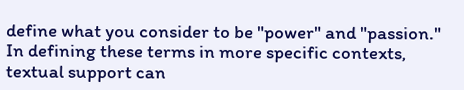define what you consider to be "power" and "passion."  In defining these terms in more specific contexts, textual support can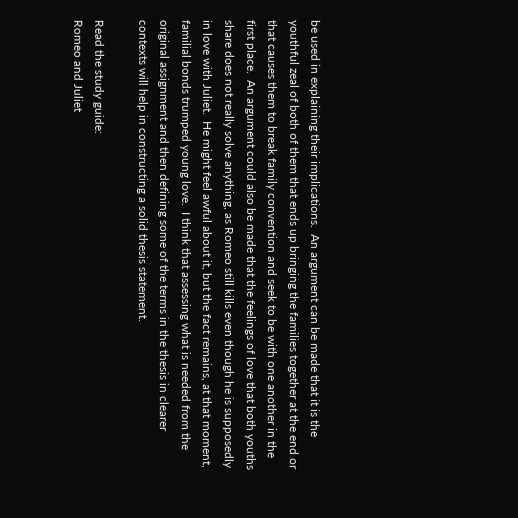be used in explaining their implications.  An argument can be made that it is the youthful zeal of both of them that ends up bringing the families together at the end or that causes them to break family convention and seek to be with one another in the first place.  An argument could also be made that the feelings of love that both youths share does not really solve anything, as Romeo still kills even though he is supposedly in love with Juliet.  He might feel awful about it, but the fact remains, at that moment, familial bonds trumped young love.  I think that assessing what is needed from the original assignment and then defining some of the terms in the thesis in clearer contexts will help in constructing a solid thesis statement.

Read the study guide:
Romeo and Juliet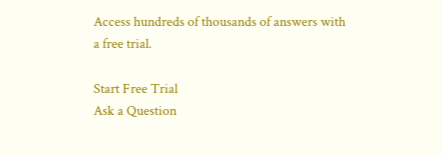Access hundreds of thousands of answers with a free trial.

Start Free Trial
Ask a Question